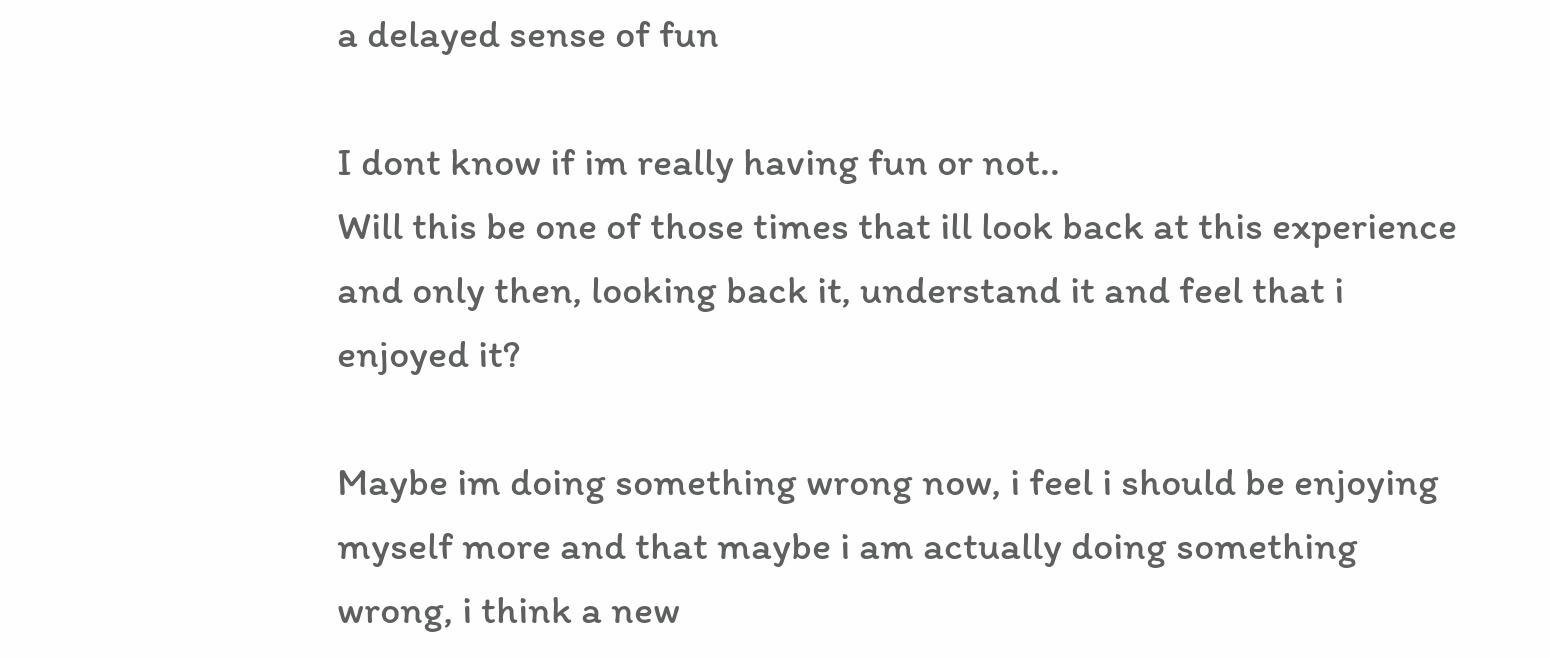a delayed sense of fun

I dont know if im really having fun or not..
Will this be one of those times that ill look back at this experience and only then, looking back it, understand it and feel that i enjoyed it?

Maybe im doing something wrong now, i feel i should be enjoying myself more and that maybe i am actually doing something wrong, i think a new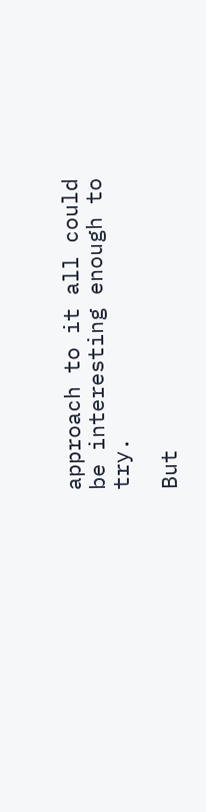approach to it all could be interesting enough to try.

But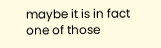maybe it is in fact one of those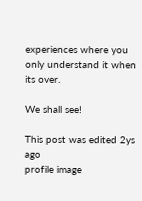experiences where you only understand it when its over.

We shall see!

This post was edited 2ys ago
profile image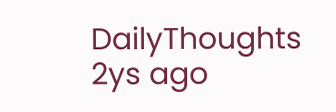DailyThoughts    2ys ago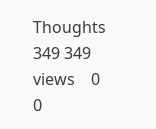Thoughts    349 349 views    0 0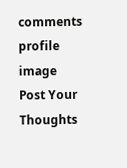comments
profile image
Post Your Thoughts